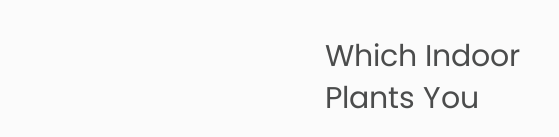Which Indoor Plants You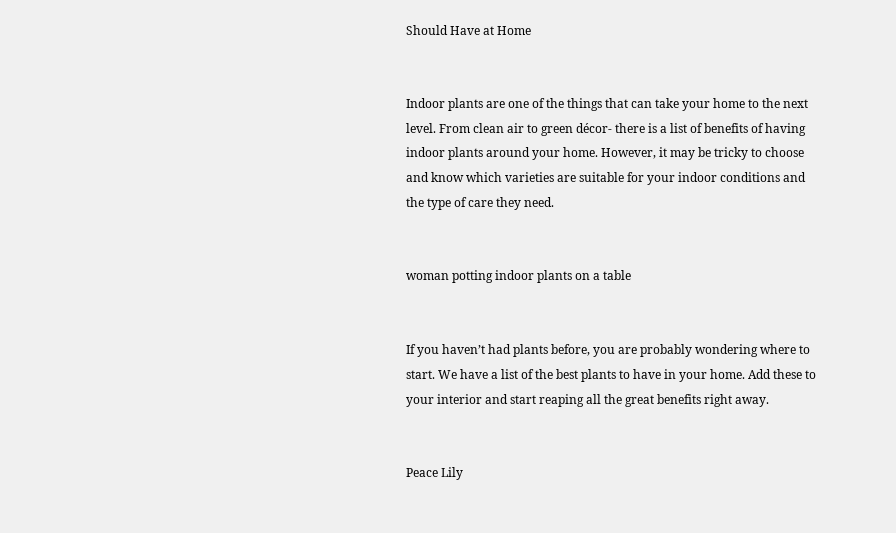Should Have at Home


Indoor plants are one of the things that can take your home to the next level. From clean air to green décor- there is a list of benefits of having indoor plants around your home. However, it may be tricky to choose and know which varieties are suitable for your indoor conditions and the type of care they need.


woman potting indoor plants on a table


If you haven’t had plants before, you are probably wondering where to start. We have a list of the best plants to have in your home. Add these to your interior and start reaping all the great benefits right away.


Peace Lily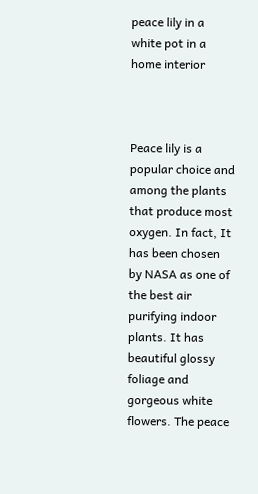peace lily in a white pot in a home interior



Peace lily is a popular choice and among the plants that produce most oxygen. In fact, It has been chosen by NASA as one of the best air purifying indoor plants. It has beautiful glossy foliage and gorgeous white flowers. The peace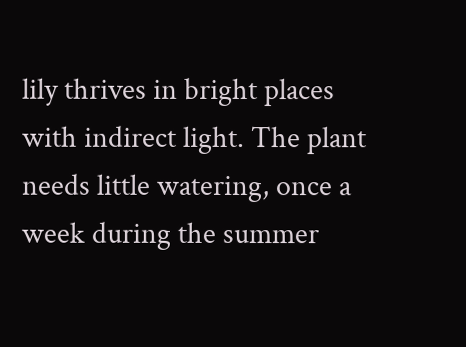lily thrives in bright places with indirect light. The plant needs little watering, once a week during the summer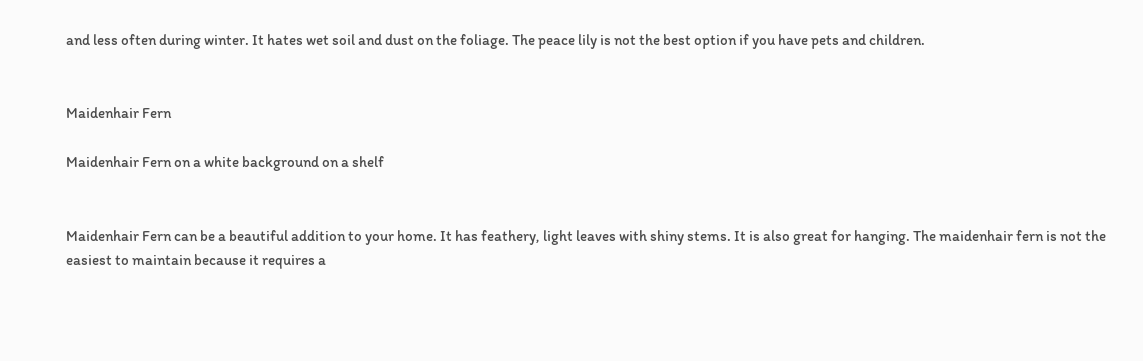and less often during winter. It hates wet soil and dust on the foliage. The peace lily is not the best option if you have pets and children.


Maidenhair Fern

Maidenhair Fern on a white background on a shelf


Maidenhair Fern can be a beautiful addition to your home. It has feathery, light leaves with shiny stems. It is also great for hanging. The maidenhair fern is not the easiest to maintain because it requires a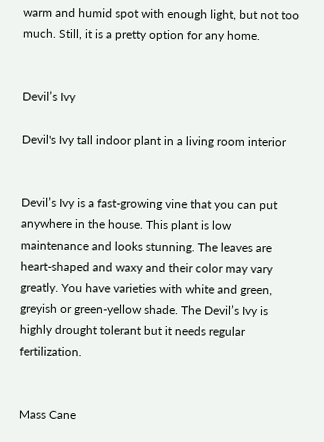warm and humid spot with enough light, but not too much. Still, it is a pretty option for any home.


Devil’s Ivy

Devil's Ivy tall indoor plant in a living room interior


Devil’s Ivy is a fast-growing vine that you can put anywhere in the house. This plant is low maintenance and looks stunning. The leaves are heart-shaped and waxy and their color may vary greatly. You have varieties with white and green, greyish or green-yellow shade. The Devil’s Ivy is highly drought tolerant but it needs regular fertilization.


Mass Cane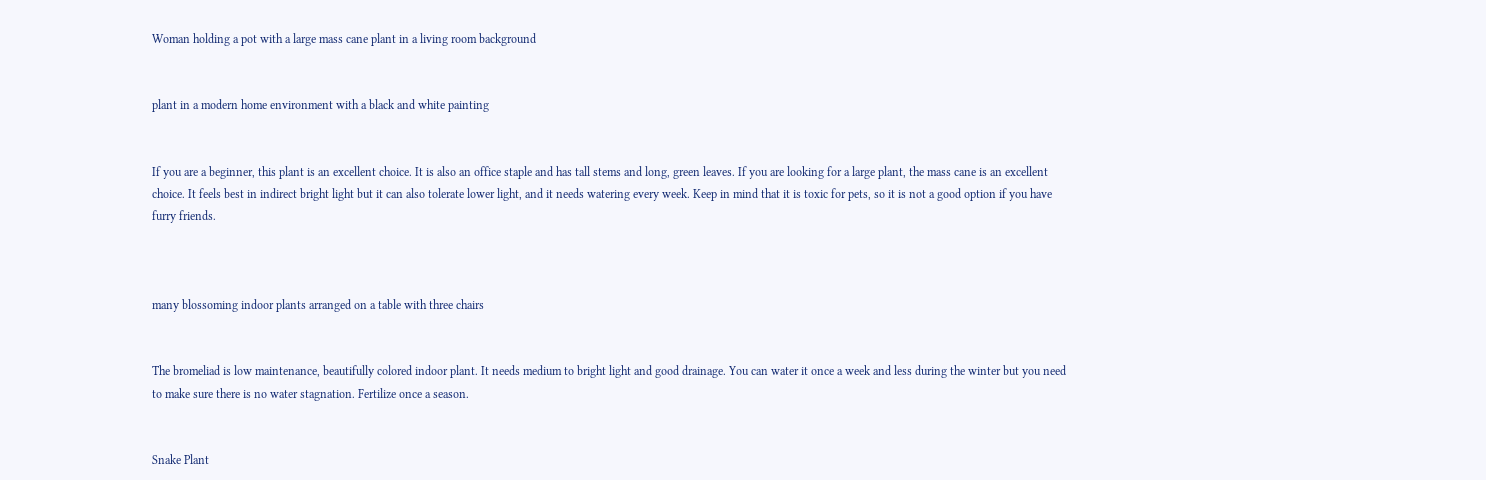Woman holding a pot with a large mass cane plant in a living room background


plant in a modern home environment with a black and white painting


If you are a beginner, this plant is an excellent choice. It is also an office staple and has tall stems and long, green leaves. If you are looking for a large plant, the mass cane is an excellent choice. It feels best in indirect bright light but it can also tolerate lower light, and it needs watering every week. Keep in mind that it is toxic for pets, so it is not a good option if you have furry friends.



many blossoming indoor plants arranged on a table with three chairs


The bromeliad is low maintenance, beautifully colored indoor plant. It needs medium to bright light and good drainage. You can water it once a week and less during the winter but you need to make sure there is no water stagnation. Fertilize once a season.


Snake Plant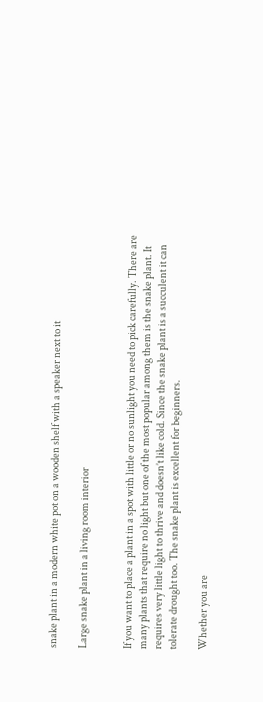snake plant in a modern white pot on a wooden shelf with a speaker next to it

Large snake plant in a living room interior


If you want to place a plant in a spot with little or no sunlight you need to pick carefully. There are many plants that require no light but one of the most popular among them is the snake plant. It requires very little light to thrive and doesn’t like cold. Since the snake plant is a succulent it can tolerate drought too. The snake plant is excellent for beginners.

Whether you are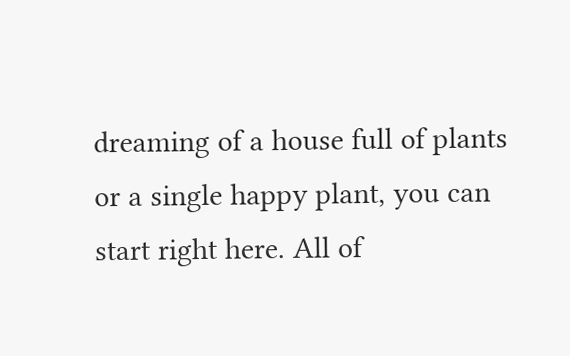dreaming of a house full of plants or a single happy plant, you can start right here. All of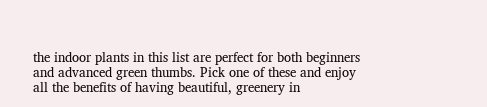the indoor plants in this list are perfect for both beginners and advanced green thumbs. Pick one of these and enjoy all the benefits of having beautiful, greenery in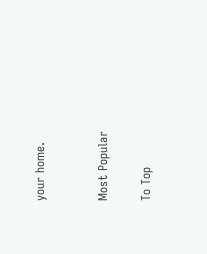your home.


Most Popular

To Top